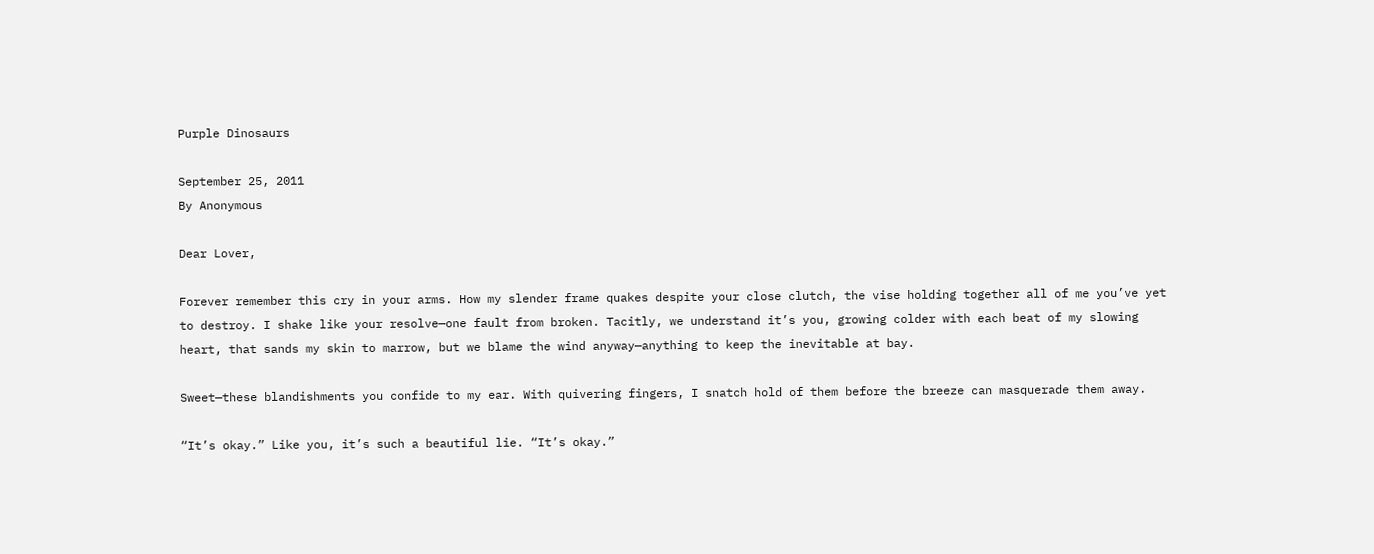Purple Dinosaurs

September 25, 2011
By Anonymous

Dear Lover,

Forever remember this cry in your arms. How my slender frame quakes despite your close clutch, the vise holding together all of me you’ve yet to destroy. I shake like your resolve—one fault from broken. Tacitly, we understand it’s you, growing colder with each beat of my slowing heart, that sands my skin to marrow, but we blame the wind anyway—anything to keep the inevitable at bay.

Sweet—these blandishments you confide to my ear. With quivering fingers, I snatch hold of them before the breeze can masquerade them away.

“It’s okay.” Like you, it’s such a beautiful lie. “It’s okay.”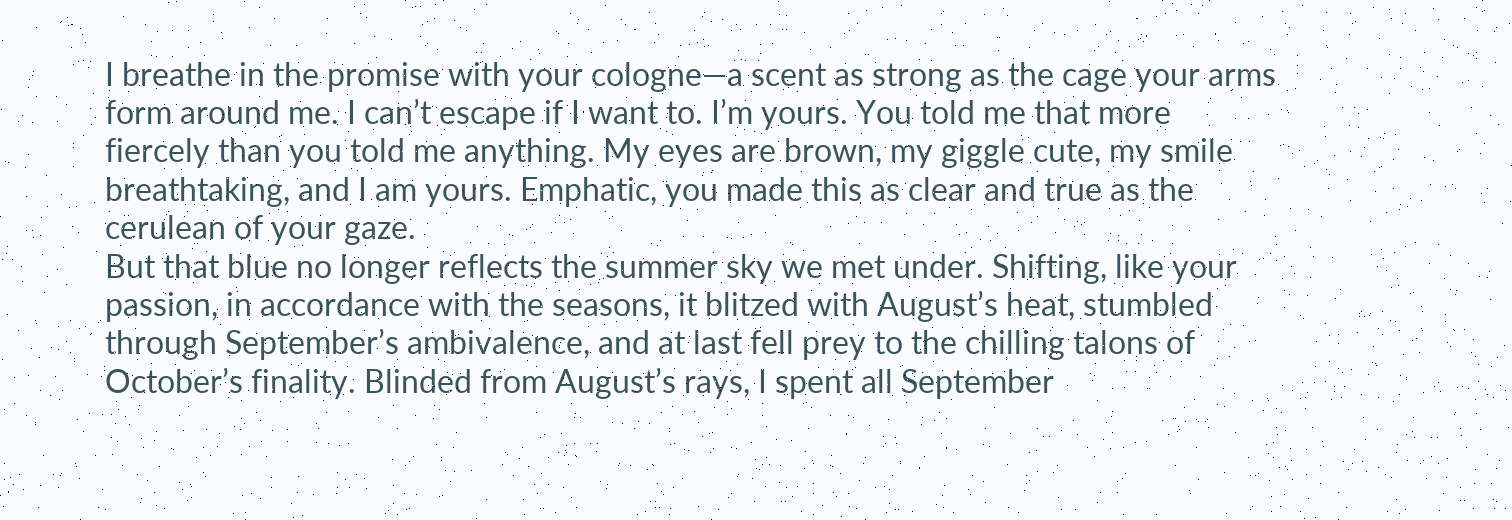I breathe in the promise with your cologne—a scent as strong as the cage your arms form around me. I can’t escape if I want to. I’m yours. You told me that more fiercely than you told me anything. My eyes are brown, my giggle cute, my smile breathtaking, and I am yours. Emphatic, you made this as clear and true as the cerulean of your gaze.
But that blue no longer reflects the summer sky we met under. Shifting, like your passion, in accordance with the seasons, it blitzed with August’s heat, stumbled through September’s ambivalence, and at last fell prey to the chilling talons of October’s finality. Blinded from August’s rays, I spent all September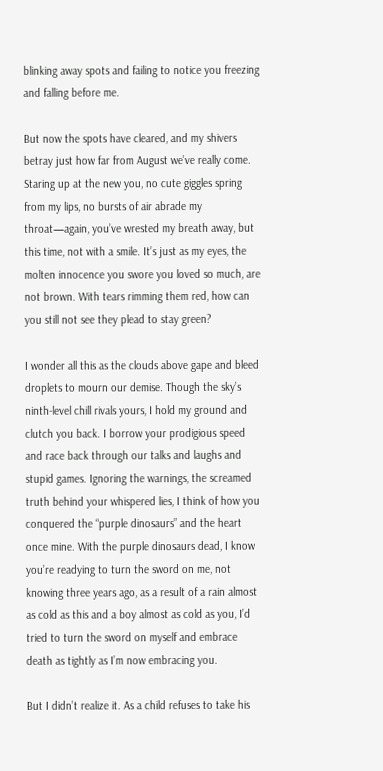blinking away spots and failing to notice you freezing and falling before me.

But now the spots have cleared, and my shivers betray just how far from August we’ve really come. Staring up at the new you, no cute giggles spring from my lips, no bursts of air abrade my throat—again, you’ve wrested my breath away, but this time, not with a smile. It’s just as my eyes, the molten innocence you swore you loved so much, are not brown. With tears rimming them red, how can you still not see they plead to stay green?

I wonder all this as the clouds above gape and bleed droplets to mourn our demise. Though the sky’s ninth-level chill rivals yours, I hold my ground and clutch you back. I borrow your prodigious speed and race back through our talks and laughs and stupid games. Ignoring the warnings, the screamed truth behind your whispered lies, I think of how you conquered the “purple dinosaurs” and the heart once mine. With the purple dinosaurs dead, I know you’re readying to turn the sword on me, not knowing three years ago, as a result of a rain almost as cold as this and a boy almost as cold as you, I’d tried to turn the sword on myself and embrace death as tightly as I’m now embracing you.

But I didn’t realize it. As a child refuses to take his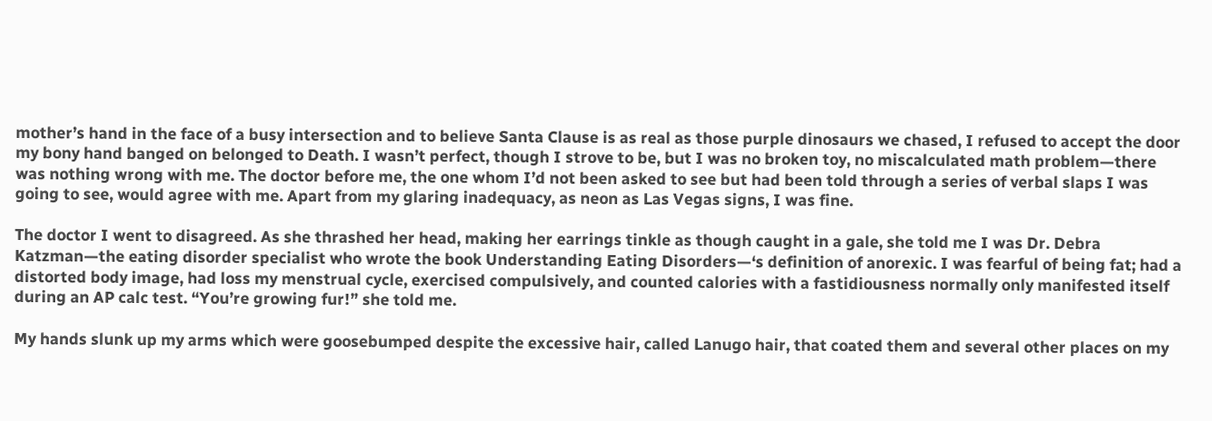mother’s hand in the face of a busy intersection and to believe Santa Clause is as real as those purple dinosaurs we chased, I refused to accept the door my bony hand banged on belonged to Death. I wasn’t perfect, though I strove to be, but I was no broken toy, no miscalculated math problem—there was nothing wrong with me. The doctor before me, the one whom I’d not been asked to see but had been told through a series of verbal slaps I was going to see, would agree with me. Apart from my glaring inadequacy, as neon as Las Vegas signs, I was fine.

The doctor I went to disagreed. As she thrashed her head, making her earrings tinkle as though caught in a gale, she told me I was Dr. Debra Katzman—the eating disorder specialist who wrote the book Understanding Eating Disorders—‘s definition of anorexic. I was fearful of being fat; had a distorted body image, had loss my menstrual cycle, exercised compulsively, and counted calories with a fastidiousness normally only manifested itself during an AP calc test. “You’re growing fur!” she told me.

My hands slunk up my arms which were goosebumped despite the excessive hair, called Lanugo hair, that coated them and several other places on my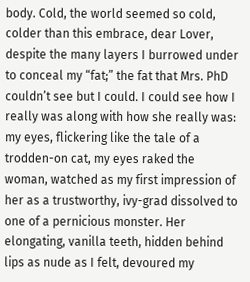body. Cold, the world seemed so cold, colder than this embrace, dear Lover, despite the many layers I burrowed under to conceal my “fat;” the fat that Mrs. PhD couldn’t see but I could. I could see how I really was along with how she really was: my eyes, flickering like the tale of a trodden-on cat, my eyes raked the woman, watched as my first impression of her as a trustworthy, ivy-grad dissolved to one of a pernicious monster. Her elongating, vanilla teeth, hidden behind lips as nude as I felt, devoured my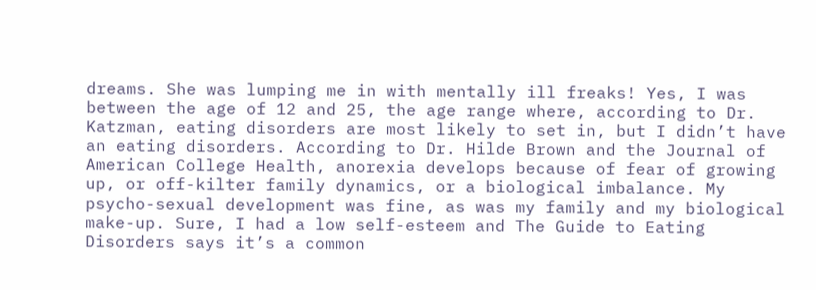dreams. She was lumping me in with mentally ill freaks! Yes, I was between the age of 12 and 25, the age range where, according to Dr. Katzman, eating disorders are most likely to set in, but I didn’t have an eating disorders. According to Dr. Hilde Brown and the Journal of American College Health, anorexia develops because of fear of growing up, or off-kilter family dynamics, or a biological imbalance. My psycho-sexual development was fine, as was my family and my biological make-up. Sure, I had a low self-esteem and The Guide to Eating Disorders says it’s a common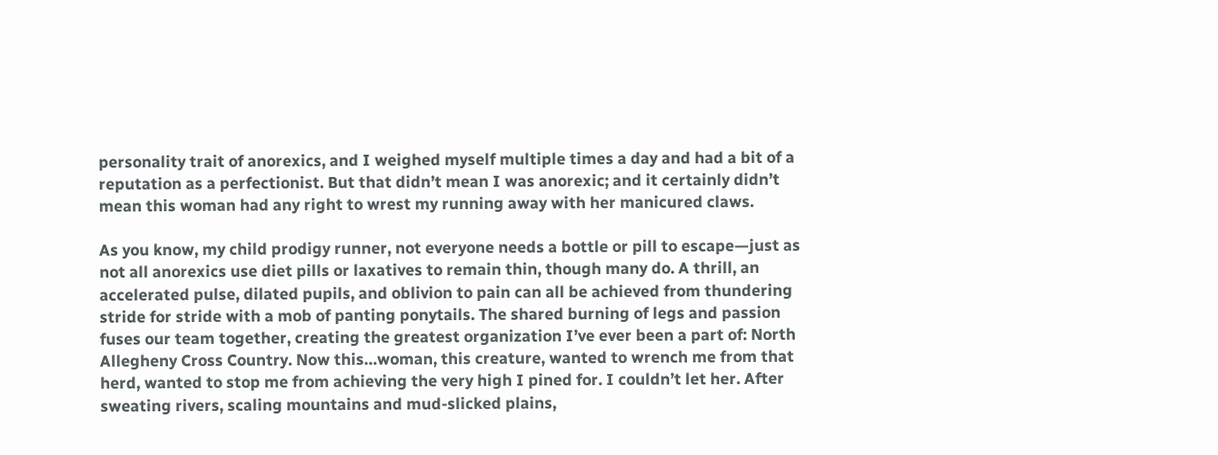personality trait of anorexics, and I weighed myself multiple times a day and had a bit of a reputation as a perfectionist. But that didn’t mean I was anorexic; and it certainly didn’t mean this woman had any right to wrest my running away with her manicured claws.

As you know, my child prodigy runner, not everyone needs a bottle or pill to escape—just as not all anorexics use diet pills or laxatives to remain thin, though many do. A thrill, an accelerated pulse, dilated pupils, and oblivion to pain can all be achieved from thundering stride for stride with a mob of panting ponytails. The shared burning of legs and passion fuses our team together, creating the greatest organization I’ve ever been a part of: North Allegheny Cross Country. Now this…woman, this creature, wanted to wrench me from that herd, wanted to stop me from achieving the very high I pined for. I couldn’t let her. After sweating rivers, scaling mountains and mud-slicked plains,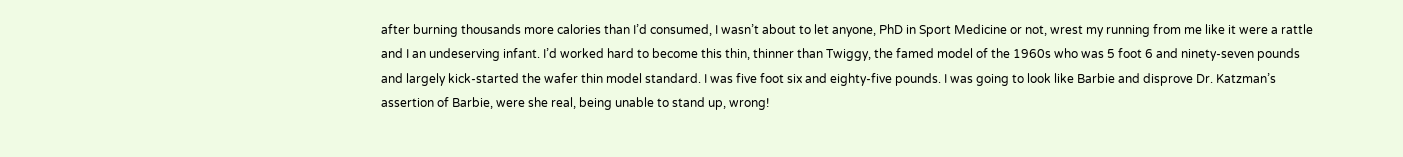after burning thousands more calories than I’d consumed, I wasn’t about to let anyone, PhD in Sport Medicine or not, wrest my running from me like it were a rattle and I an undeserving infant. I’d worked hard to become this thin, thinner than Twiggy, the famed model of the 1960s who was 5 foot 6 and ninety-seven pounds and largely kick-started the wafer thin model standard. I was five foot six and eighty-five pounds. I was going to look like Barbie and disprove Dr. Katzman’s assertion of Barbie, were she real, being unable to stand up, wrong!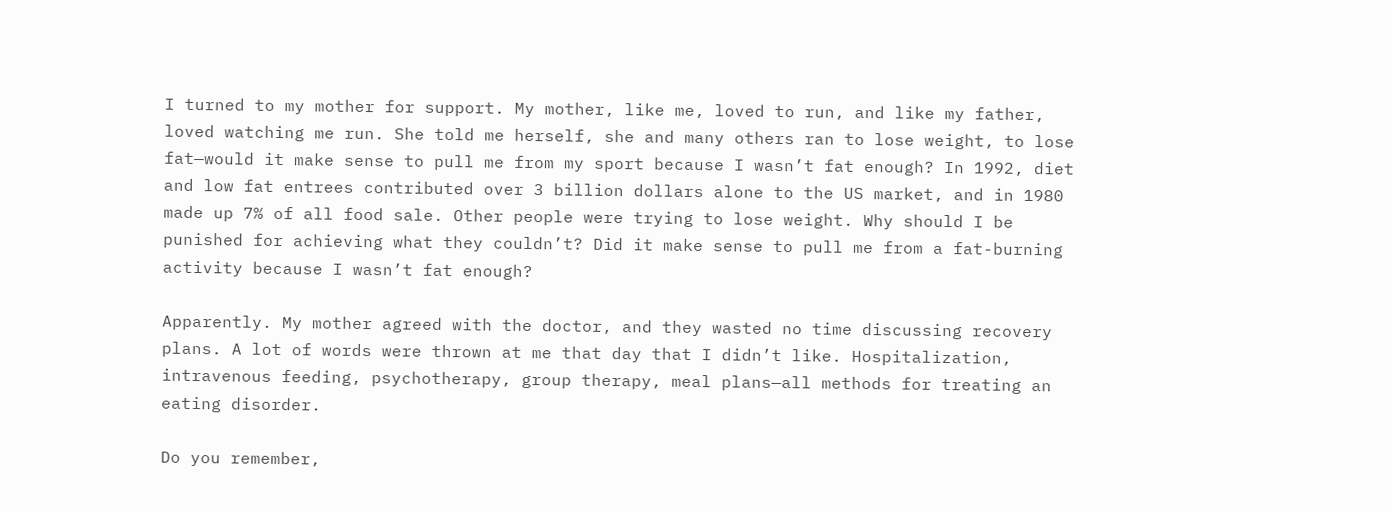I turned to my mother for support. My mother, like me, loved to run, and like my father, loved watching me run. She told me herself, she and many others ran to lose weight, to lose fat—would it make sense to pull me from my sport because I wasn’t fat enough? In 1992, diet and low fat entrees contributed over 3 billion dollars alone to the US market, and in 1980 made up 7% of all food sale. Other people were trying to lose weight. Why should I be punished for achieving what they couldn’t? Did it make sense to pull me from a fat-burning activity because I wasn’t fat enough?

Apparently. My mother agreed with the doctor, and they wasted no time discussing recovery plans. A lot of words were thrown at me that day that I didn’t like. Hospitalization, intravenous feeding, psychotherapy, group therapy, meal plans—all methods for treating an eating disorder.

Do you remember,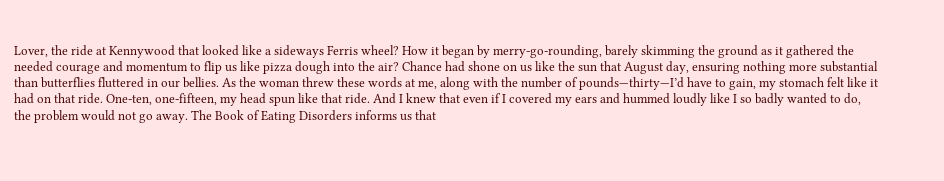Lover, the ride at Kennywood that looked like a sideways Ferris wheel? How it began by merry-go-rounding, barely skimming the ground as it gathered the needed courage and momentum to flip us like pizza dough into the air? Chance had shone on us like the sun that August day, ensuring nothing more substantial than butterflies fluttered in our bellies. As the woman threw these words at me, along with the number of pounds—thirty—I’d have to gain, my stomach felt like it had on that ride. One-ten, one-fifteen, my head spun like that ride. And I knew that even if I covered my ears and hummed loudly like I so badly wanted to do, the problem would not go away. The Book of Eating Disorders informs us that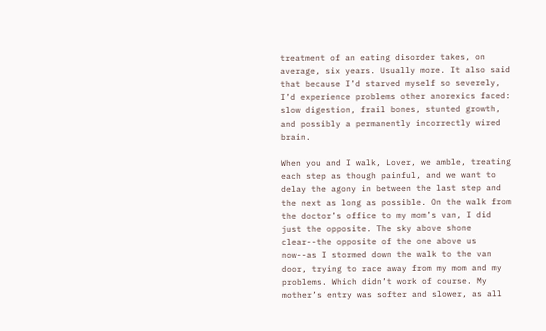treatment of an eating disorder takes, on average, six years. Usually more. It also said that because I’d starved myself so severely, I’d experience problems other anorexics faced: slow digestion, frail bones, stunted growth, and possibly a permanently incorrectly wired brain.

When you and I walk, Lover, we amble, treating each step as though painful, and we want to delay the agony in between the last step and the next as long as possible. On the walk from the doctor’s office to my mom’s van, I did just the opposite. The sky above shone clear--the opposite of the one above us now--as I stormed down the walk to the van door, trying to race away from my mom and my problems. Which didn’t work of course. My mother’s entry was softer and slower, as all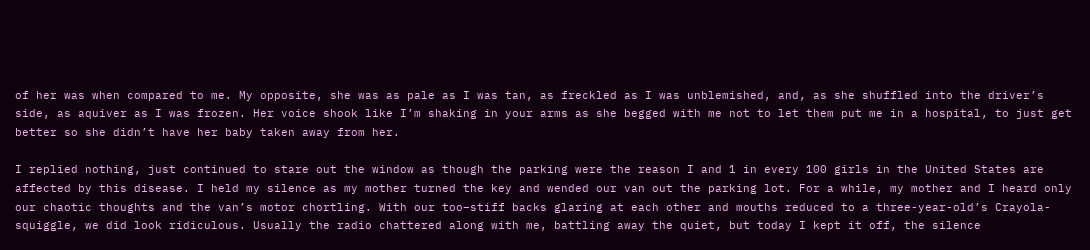of her was when compared to me. My opposite, she was as pale as I was tan, as freckled as I was unblemished, and, as she shuffled into the driver’s side, as aquiver as I was frozen. Her voice shook like I’m shaking in your arms as she begged with me not to let them put me in a hospital, to just get better so she didn’t have her baby taken away from her.

I replied nothing, just continued to stare out the window as though the parking were the reason I and 1 in every 100 girls in the United States are affected by this disease. I held my silence as my mother turned the key and wended our van out the parking lot. For a while, my mother and I heard only our chaotic thoughts and the van’s motor chortling. With our too–stiff backs glaring at each other and mouths reduced to a three-year-old’s Crayola-squiggle, we did look ridiculous. Usually the radio chattered along with me, battling away the quiet, but today I kept it off, the silence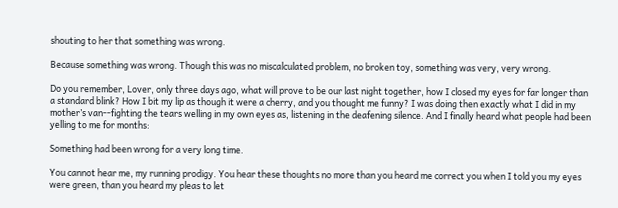shouting to her that something was wrong.

Because something was wrong. Though this was no miscalculated problem, no broken toy, something was very, very wrong.

Do you remember, Lover, only three days ago, what will prove to be our last night together, how I closed my eyes for far longer than a standard blink? How I bit my lip as though it were a cherry, and you thought me funny? I was doing then exactly what I did in my mother’s van--fighting the tears welling in my own eyes as, listening in the deafening silence. And I finally heard what people had been yelling to me for months:

Something had been wrong for a very long time.

You cannot hear me, my running prodigy. You hear these thoughts no more than you heard me correct you when I told you my eyes were green, than you heard my pleas to let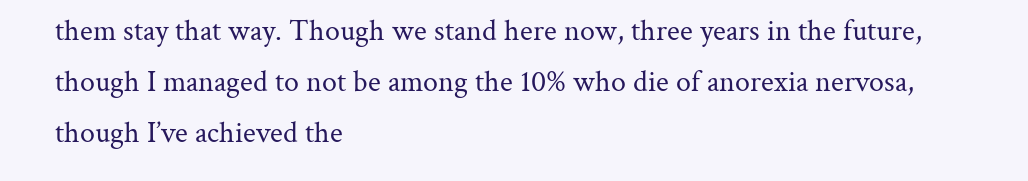them stay that way. Though we stand here now, three years in the future, though I managed to not be among the 10% who die of anorexia nervosa, though I’ve achieved the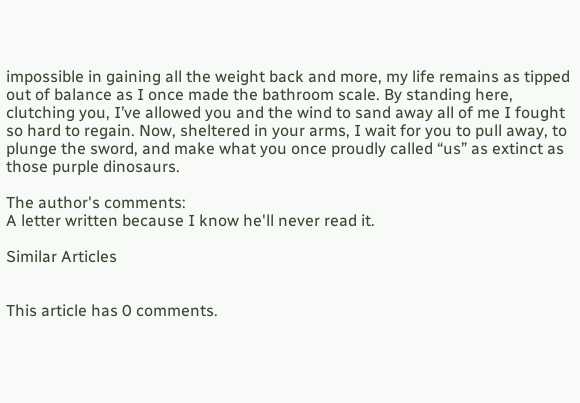impossible in gaining all the weight back and more, my life remains as tipped out of balance as I once made the bathroom scale. By standing here, clutching you, I’ve allowed you and the wind to sand away all of me I fought so hard to regain. Now, sheltered in your arms, I wait for you to pull away, to plunge the sword, and make what you once proudly called “us” as extinct as those purple dinosaurs.

The author's comments:
A letter written because I know he'll never read it.

Similar Articles


This article has 0 comments.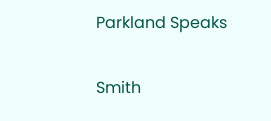Parkland Speaks

Smith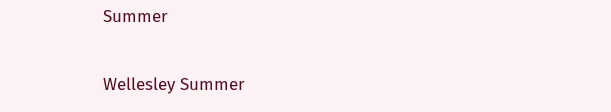Summer

Wellesley Summer